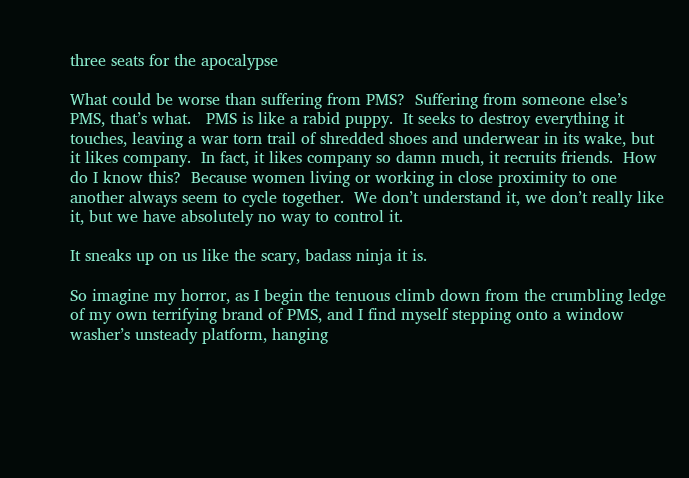three seats for the apocalypse

What could be worse than suffering from PMS?  Suffering from someone else’s PMS, that’s what.   PMS is like a rabid puppy.  It seeks to destroy everything it touches, leaving a war torn trail of shredded shoes and underwear in its wake, but it likes company.  In fact, it likes company so damn much, it recruits friends.  How do I know this?  Because women living or working in close proximity to one another always seem to cycle together.  We don’t understand it, we don’t really like it, but we have absolutely no way to control it.

It sneaks up on us like the scary, badass ninja it is.

So imagine my horror, as I begin the tenuous climb down from the crumbling ledge of my own terrifying brand of PMS, and I find myself stepping onto a window washer’s unsteady platform, hanging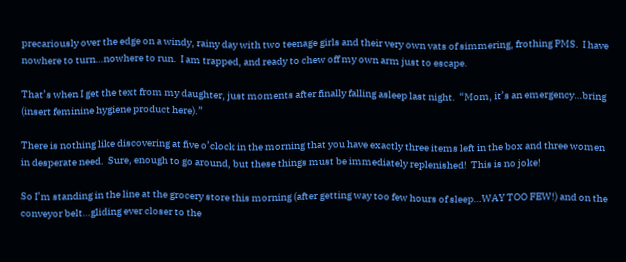precariously over the edge on a windy, rainy day with two teenage girls and their very own vats of simmering, frothing PMS.  I have nowhere to turn…nowhere to run.  I am trapped, and ready to chew off my own arm just to escape.

That’s when I get the text from my daughter, just moments after finally falling asleep last night.  “Mom, it’s an emergency…bring (insert feminine hygiene product here).”

There is nothing like discovering at five o’clock in the morning that you have exactly three items left in the box and three women in desperate need.  Sure, enough to go around, but these things must be immediately replenished!  This is no joke!

So I’m standing in the line at the grocery store this morning (after getting way too few hours of sleep…WAY TOO FEW!) and on the conveyor belt…gliding ever closer to the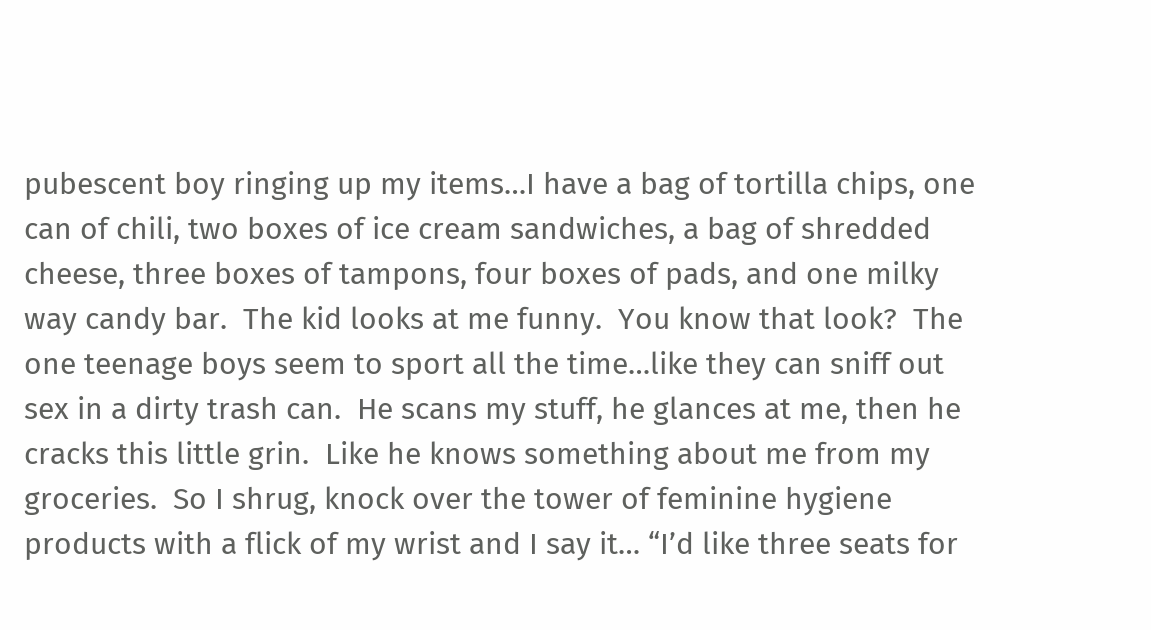pubescent boy ringing up my items…I have a bag of tortilla chips, one can of chili, two boxes of ice cream sandwiches, a bag of shredded cheese, three boxes of tampons, four boxes of pads, and one milky way candy bar.  The kid looks at me funny.  You know that look?  The one teenage boys seem to sport all the time…like they can sniff out sex in a dirty trash can.  He scans my stuff, he glances at me, then he cracks this little grin.  Like he knows something about me from my groceries.  So I shrug, knock over the tower of feminine hygiene products with a flick of my wrist and I say it… “I’d like three seats for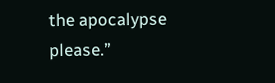the apocalypse please.”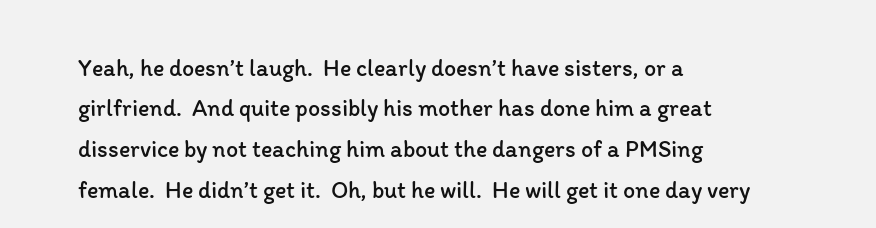Yeah, he doesn’t laugh.  He clearly doesn’t have sisters, or a girlfriend.  And quite possibly his mother has done him a great disservice by not teaching him about the dangers of a PMSing female.  He didn’t get it.  Oh, but he will.  He will get it one day very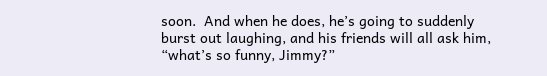soon.  And when he does, he’s going to suddenly burst out laughing, and his friends will all ask him, “what’s so funny, Jimmy?”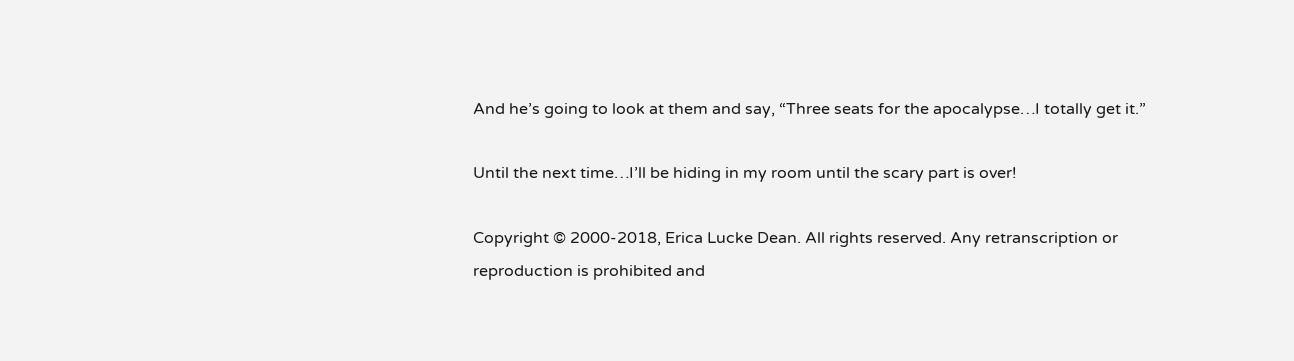And he’s going to look at them and say, “Three seats for the apocalypse…I totally get it.”

Until the next time…I’ll be hiding in my room until the scary part is over!

Copyright © 2000-2018, Erica Lucke Dean. All rights reserved. Any retranscription or reproduction is prohibited and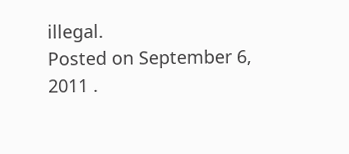illegal.
Posted on September 6, 2011 .